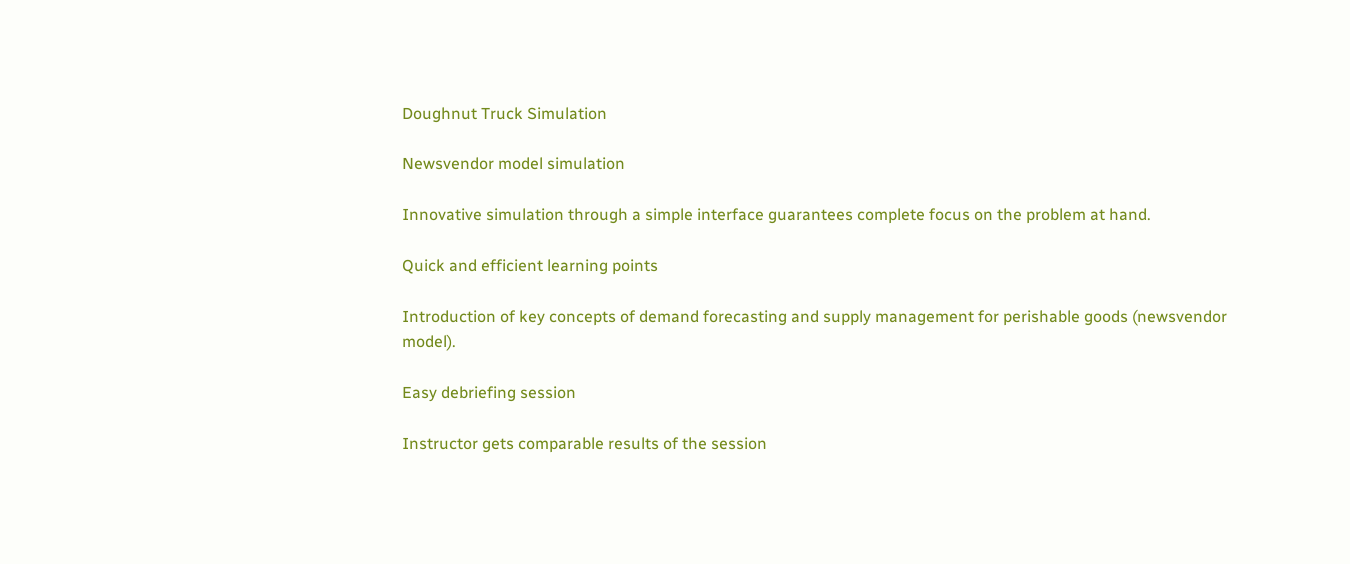Doughnut Truck Simulation

Newsvendor model simulation

Innovative simulation through a simple interface guarantees complete focus on the problem at hand.

Quick and efficient learning points

Introduction of key concepts of demand forecasting and supply management for perishable goods (newsvendor model).

Easy debriefing session

Instructor gets comparable results of the session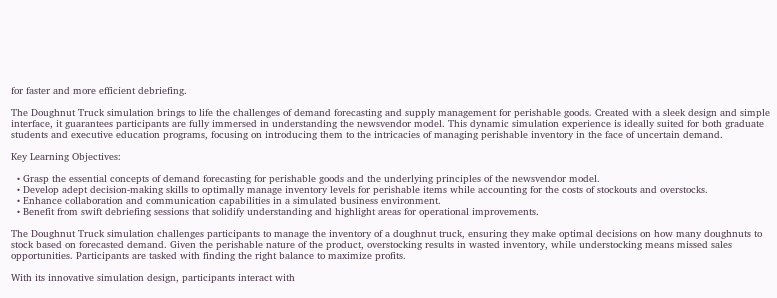for faster and more efficient debriefing.

The Doughnut Truck simulation brings to life the challenges of demand forecasting and supply management for perishable goods. Created with a sleek design and simple interface, it guarantees participants are fully immersed in understanding the newsvendor model. This dynamic simulation experience is ideally suited for both graduate students and executive education programs, focusing on introducing them to the intricacies of managing perishable inventory in the face of uncertain demand.

Key Learning Objectives:

  • Grasp the essential concepts of demand forecasting for perishable goods and the underlying principles of the newsvendor model.
  • Develop adept decision-making skills to optimally manage inventory levels for perishable items while accounting for the costs of stockouts and overstocks.
  • Enhance collaboration and communication capabilities in a simulated business environment.
  • Benefit from swift debriefing sessions that solidify understanding and highlight areas for operational improvements.

The Doughnut Truck simulation challenges participants to manage the inventory of a doughnut truck, ensuring they make optimal decisions on how many doughnuts to stock based on forecasted demand. Given the perishable nature of the product, overstocking results in wasted inventory, while understocking means missed sales opportunities. Participants are tasked with finding the right balance to maximize profits.

With its innovative simulation design, participants interact with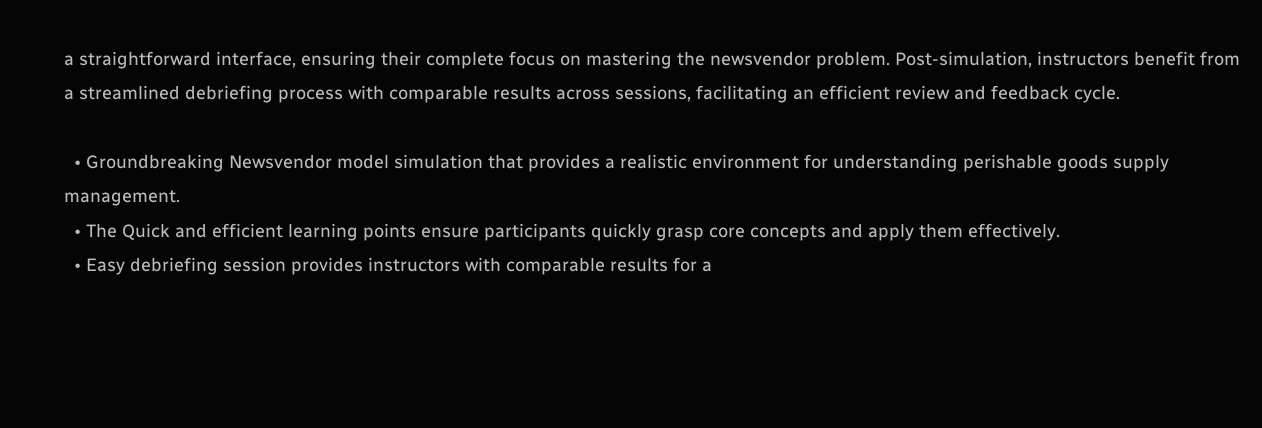a straightforward interface, ensuring their complete focus on mastering the newsvendor problem. Post-simulation, instructors benefit from a streamlined debriefing process with comparable results across sessions, facilitating an efficient review and feedback cycle.

  • Groundbreaking Newsvendor model simulation that provides a realistic environment for understanding perishable goods supply management.
  • The Quick and efficient learning points ensure participants quickly grasp core concepts and apply them effectively.
  • Easy debriefing session provides instructors with comparable results for a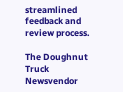streamlined feedback and review process.

The Doughnut Truck Newsvendor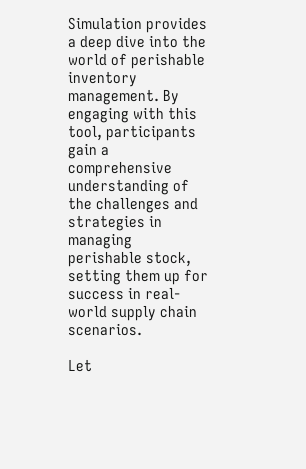Simulation provides a deep dive into the world of perishable inventory management. By engaging with this tool, participants gain a comprehensive understanding of the challenges and strategies in managing perishable stock, setting them up for success in real-world supply chain scenarios.

Let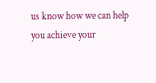us know how we can help you achieve your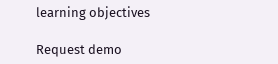learning objectives

Request demo